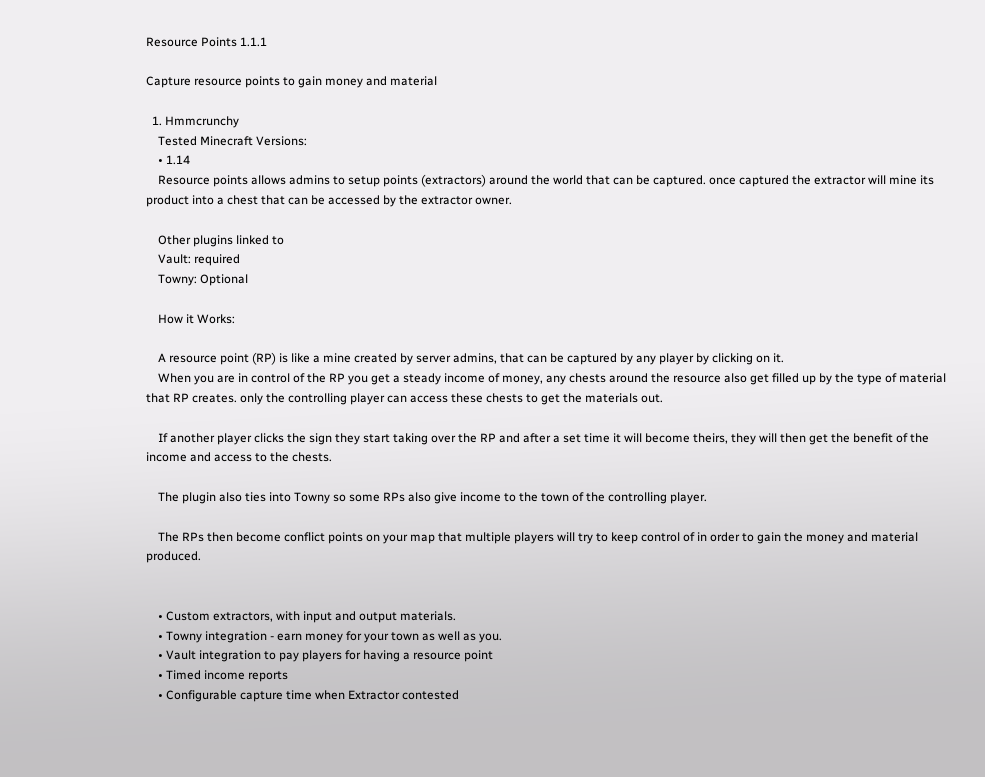Resource Points 1.1.1

Capture resource points to gain money and material

  1. Hmmcrunchy
    Tested Minecraft Versions:
    • 1.14
    Resource points allows admins to setup points (extractors) around the world that can be captured. once captured the extractor will mine its product into a chest that can be accessed by the extractor owner.

    Other plugins linked to
    Vault: required
    Towny: Optional

    How it Works:

    A resource point (RP) is like a mine created by server admins, that can be captured by any player by clicking on it.
    When you are in control of the RP you get a steady income of money, any chests around the resource also get filled up by the type of material that RP creates. only the controlling player can access these chests to get the materials out.

    If another player clicks the sign they start taking over the RP and after a set time it will become theirs, they will then get the benefit of the income and access to the chests.

    The plugin also ties into Towny so some RPs also give income to the town of the controlling player.

    The RPs then become conflict points on your map that multiple players will try to keep control of in order to gain the money and material produced.


    • Custom extractors, with input and output materials.
    • Towny integration - earn money for your town as well as you.
    • Vault integration to pay players for having a resource point
    • Timed income reports
    • Configurable capture time when Extractor contested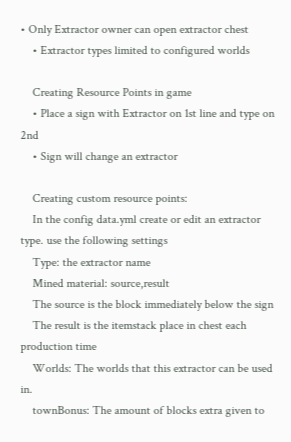• Only Extractor owner can open extractor chest
    • Extractor types limited to configured worlds

    Creating Resource Points in game
    • Place a sign with Extractor on 1st line and type on 2nd
    • Sign will change an extractor

    Creating custom resource points:
    In the config data.yml create or edit an extractor type. use the following settings
    Type: the extractor name
    Mined material: source,result
    The source is the block immediately below the sign
    The result is the itemstack place in chest each production time
    Worlds: The worlds that this extractor can be used in.
    townBonus: The amount of blocks extra given to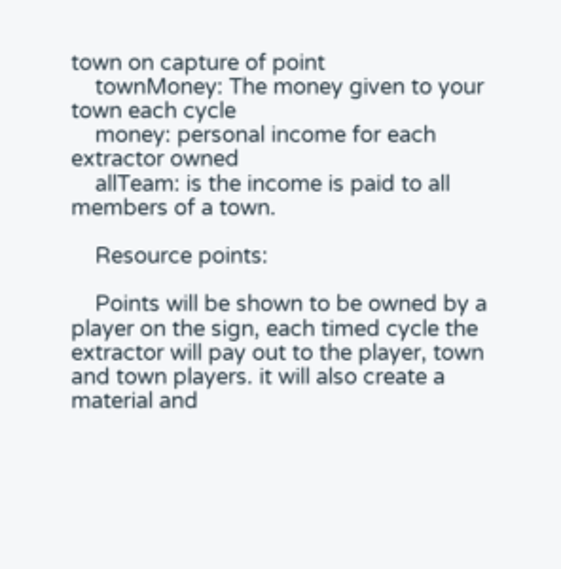town on capture of point
    townMoney: The money given to your town each cycle
    money: personal income for each extractor owned
    allTeam: is the income is paid to all members of a town.

    Resource points:

    Points will be shown to be owned by a player on the sign, each timed cycle the extractor will pay out to the player, town and town players. it will also create a material and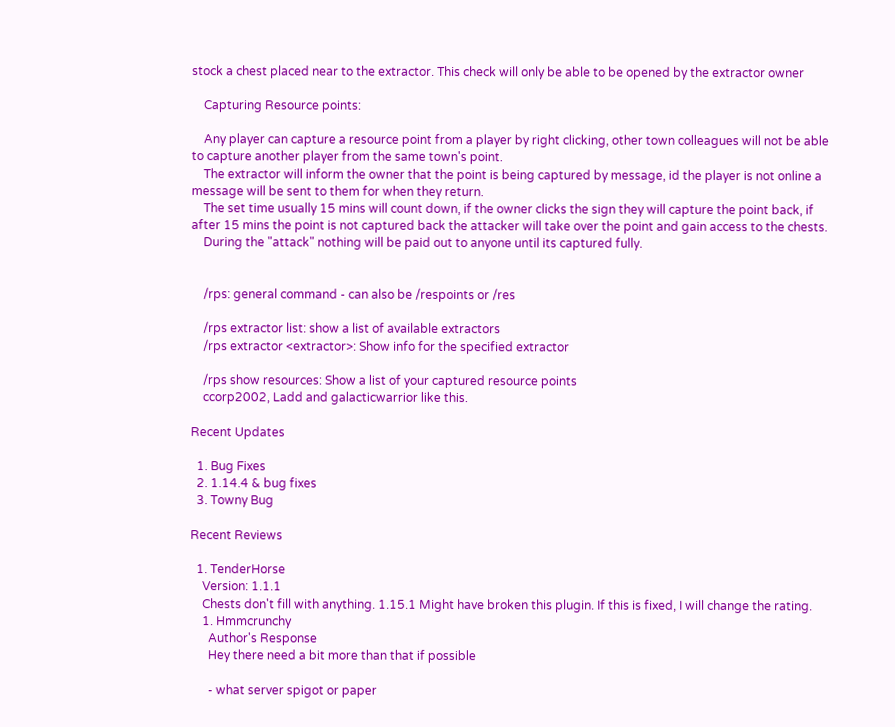stock a chest placed near to the extractor. This check will only be able to be opened by the extractor owner

    Capturing Resource points:

    Any player can capture a resource point from a player by right clicking, other town colleagues will not be able to capture another player from the same town's point.
    The extractor will inform the owner that the point is being captured by message, id the player is not online a message will be sent to them for when they return.
    The set time usually 15 mins will count down, if the owner clicks the sign they will capture the point back, if after 15 mins the point is not captured back the attacker will take over the point and gain access to the chests.
    During the "attack" nothing will be paid out to anyone until its captured fully.


    /rps: general command - can also be /respoints or /res

    /rps extractor list: show a list of available extractors
    /rps extractor <extractor>: Show info for the specified extractor

    /rps show resources: Show a list of your captured resource points
    ccorp2002, Ladd and galacticwarrior like this.

Recent Updates

  1. Bug Fixes
  2. 1.14.4 & bug fixes
  3. Towny Bug

Recent Reviews

  1. TenderHorse
    Version: 1.1.1
    Chests don't fill with anything. 1.15.1 Might have broken this plugin. If this is fixed, I will change the rating.
    1. Hmmcrunchy
      Author's Response
      Hey there need a bit more than that if possible

      - what server spigot or paper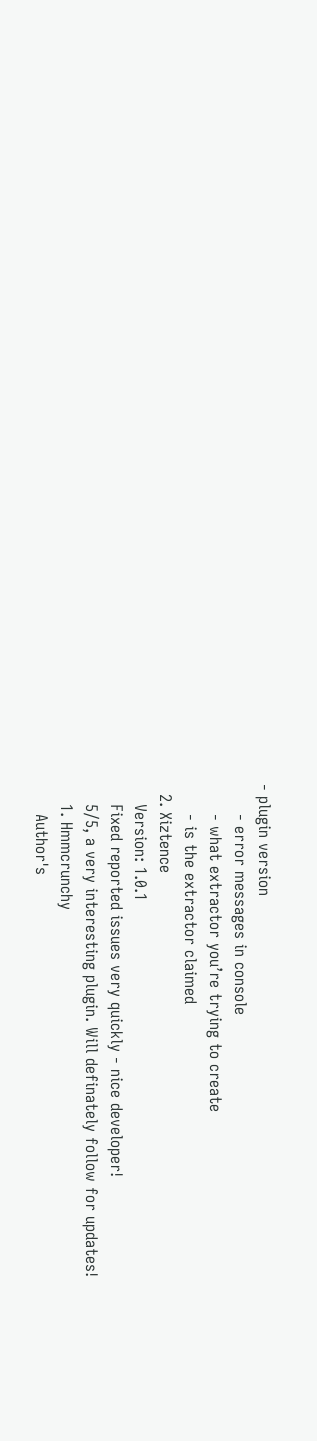- plugin version
      - error messages in console
      - what extractor you’re trying to create
      - is the extractor claimed
  2. Xiztence
    Version: 1.0.1
    Fixed reported issues very quickly - nice developer!
    5/5, a very interesting plugin. Will definately follow for updates!
    1. Hmmcrunchy
      Author's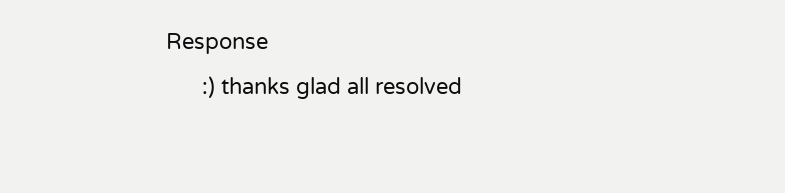Response
      :) thanks glad all resolved